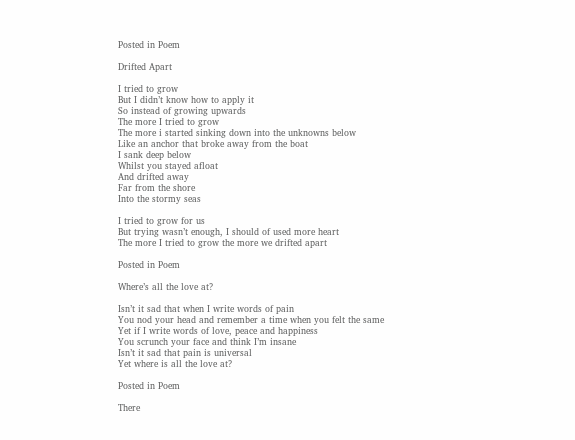Posted in Poem

Drifted Apart

I tried to grow
But I didn’t know how to apply it
So instead of growing upwards
The more I tried to grow
The more i started sinking down into the unknowns below
Like an anchor that broke away from the boat
I sank deep below
Whilst you stayed afloat
And drifted away
Far from the shore
Into the stormy seas

I tried to grow for us
But trying wasn’t enough, I should of used more heart
The more I tried to grow the more we drifted apart

Posted in Poem

Where’s all the love at?

Isn’t it sad that when I write words of pain
You nod your head and remember a time when you felt the same
Yet if I write words of love, peace and happiness
You scrunch your face and think I’m insane
Isn’t it sad that pain is universal
Yet where is all the love at?

Posted in Poem

There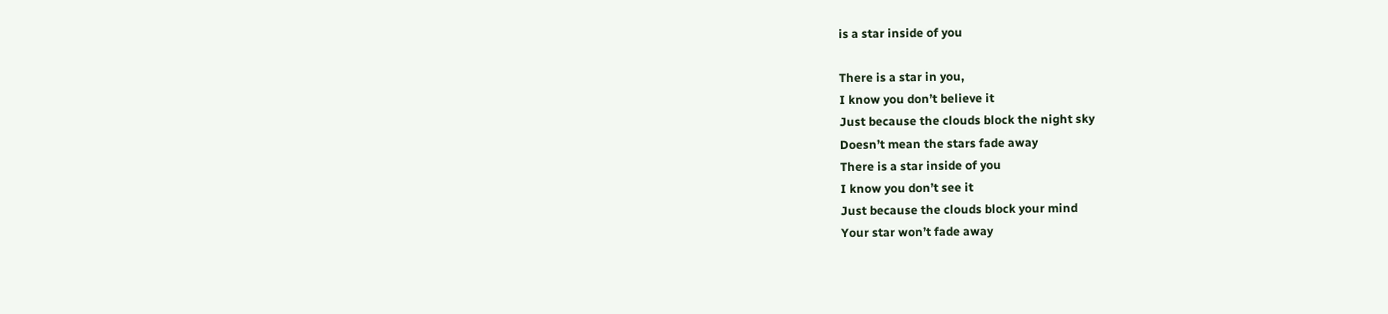is a star inside of you

There is a star in you,
I know you don’t believe it
Just because the clouds block the night sky
Doesn’t mean the stars fade away
There is a star inside of you
I know you don’t see it
Just because the clouds block your mind
Your star won’t fade away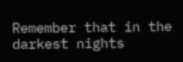Remember that in the darkest nights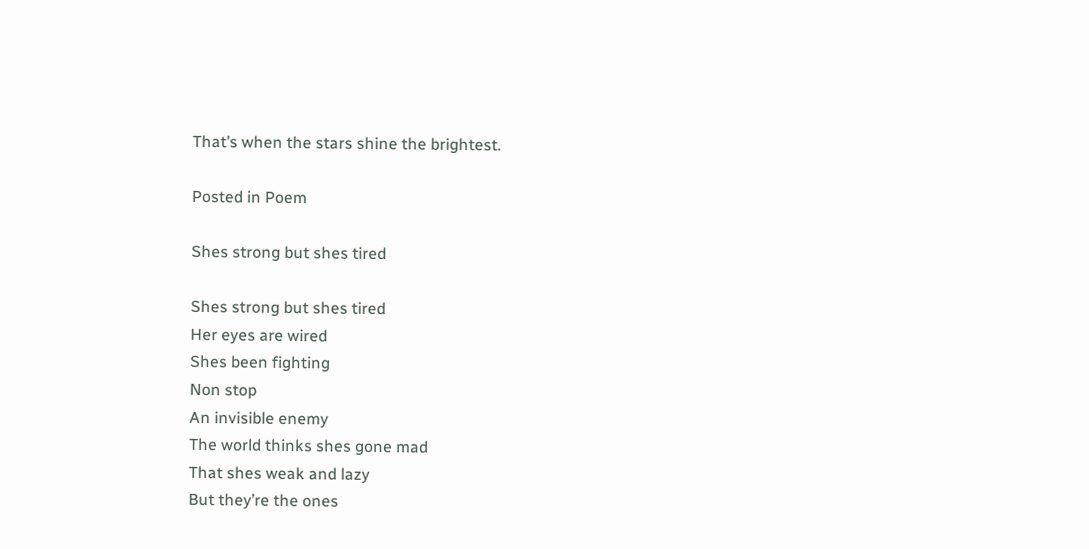That’s when the stars shine the brightest.

Posted in Poem

Shes strong but shes tired

Shes strong but shes tired
Her eyes are wired
Shes been fighting
Non stop
An invisible enemy
The world thinks shes gone mad
That shes weak and lazy
But they’re the ones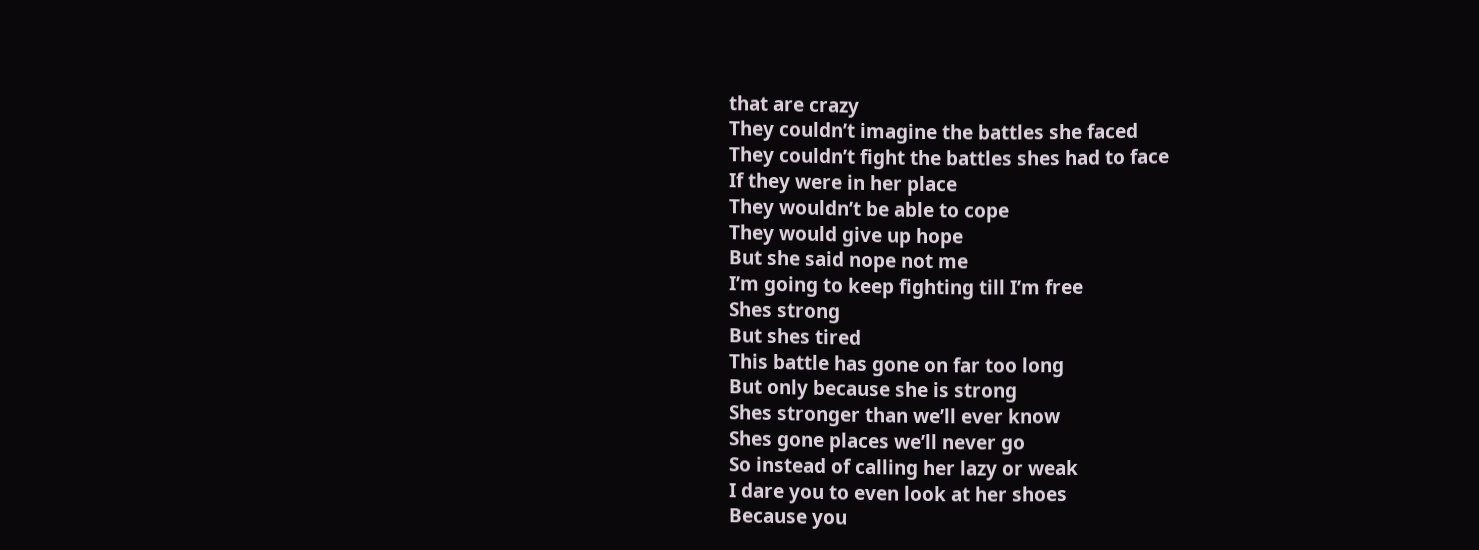that are crazy
They couldn’t imagine the battles she faced
They couldn’t fight the battles shes had to face
If they were in her place
They wouldn’t be able to cope
They would give up hope
But she said nope not me
I’m going to keep fighting till I’m free
Shes strong
But shes tired
This battle has gone on far too long
But only because she is strong
Shes stronger than we’ll ever know
Shes gone places we’ll never go
So instead of calling her lazy or weak
I dare you to even look at her shoes
Because you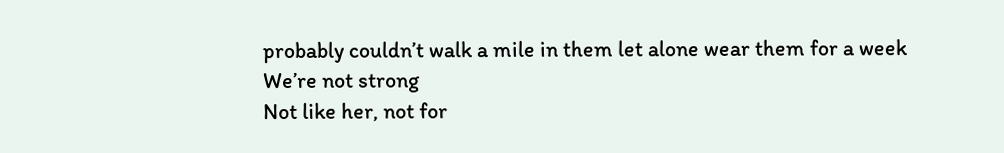probably couldn’t walk a mile in them let alone wear them for a week
We’re not strong
Not like her, not for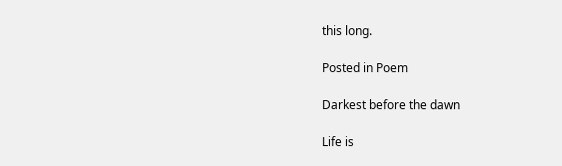this long.

Posted in Poem

Darkest before the dawn

Life is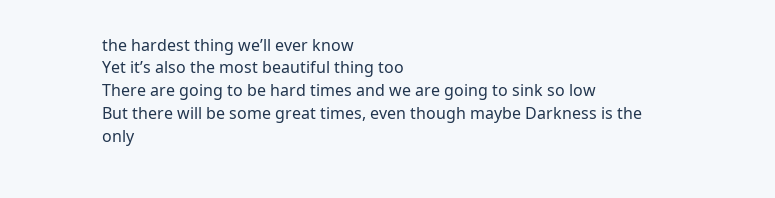the hardest thing we’ll ever know
Yet it’s also the most beautiful thing too
There are going to be hard times and we are going to sink so low
But there will be some great times, even though maybe Darkness is the only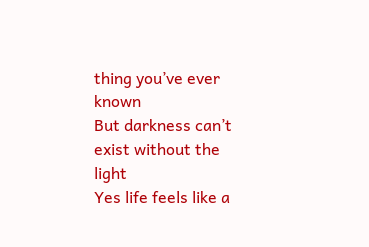thing you’ve ever known
But darkness can’t exist without the light
Yes life feels like a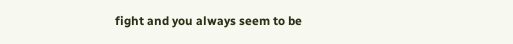fight and you always seem to be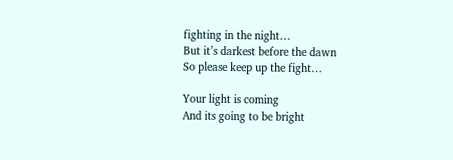fighting in the night…
But it’s darkest before the dawn
So please keep up the fight…

Your light is coming
And its going to be bright